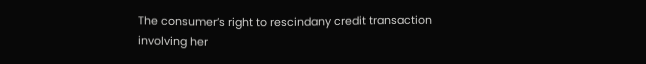The consumer’s right to rescindany credit transaction involving her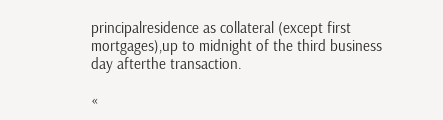principalresidence as collateral (except first mortgages),up to midnight of the third business day afterthe transaction.

«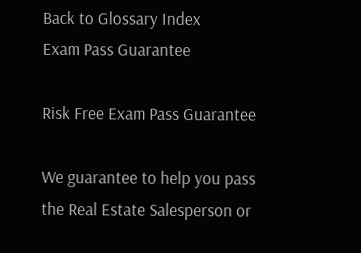Back to Glossary Index
Exam Pass Guarantee

Risk Free Exam Pass Guarantee

We guarantee to help you pass the Real Estate Salesperson or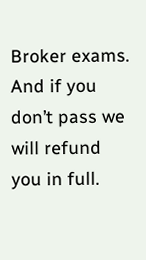Broker exams. And if you don’t pass we will refund you in full.